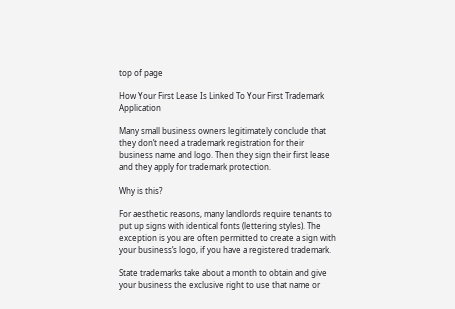top of page

How Your First Lease Is Linked To Your First Trademark Application

Many small business owners legitimately conclude that they don’t need a trademark registration for their business name and logo. Then they sign their first lease and they apply for trademark protection.

Why is this?

For aesthetic reasons, many landlords require tenants to put up signs with identical fonts (lettering styles). The exception is you are often permitted to create a sign with your business’s logo, if you have a registered trademark.

State trademarks take about a month to obtain and give your business the exclusive right to use that name or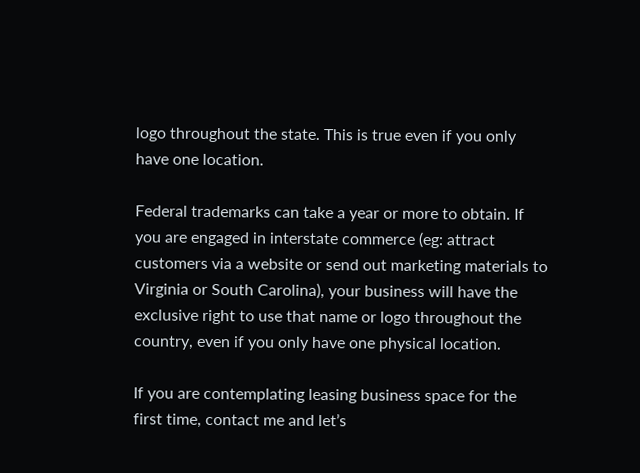logo throughout the state. This is true even if you only have one location.

Federal trademarks can take a year or more to obtain. If you are engaged in interstate commerce (eg: attract customers via a website or send out marketing materials to Virginia or South Carolina), your business will have the exclusive right to use that name or logo throughout the country, even if you only have one physical location.

If you are contemplating leasing business space for the first time, contact me and let’s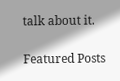talk about it.

Featured Posts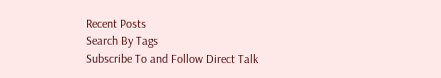Recent Posts
Search By Tags
Subscribe To and Follow Direct Talk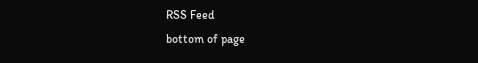RSS Feed
bottom of page